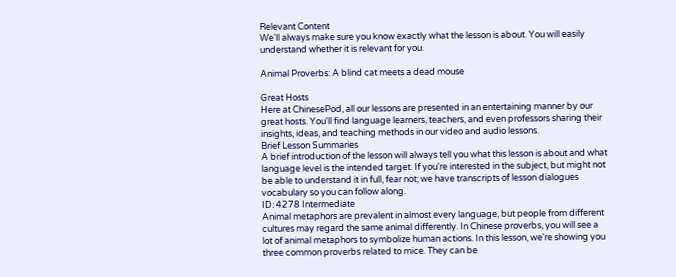Relevant Content
We'll always make sure you know exactly what the lesson is about. You will easily understand whether it is relevant for you.

Animal Proverbs: A blind cat meets a dead mouse

Great Hosts
Here at ChinesePod, all our lessons are presented in an entertaining manner by our great hosts. You'll find language learners, teachers, and even professors sharing their insights, ideas, and teaching methods in our video and audio lessons.
Brief Lesson Summaries
A brief introduction of the lesson will always tell you what this lesson is about and what language level is the intended target. If you're interested in the subject, but might not be able to understand it in full, fear not; we have transcripts of lesson dialogues vocabulary so you can follow along.
ID: 4278 Intermediate
Animal metaphors are prevalent in almost every language, but people from different cultures may regard the same animal differently. In Chinese proverbs, you will see a lot of animal metaphors to symbolize human actions. In this lesson, we're showing you three common proverbs related to mice. They can be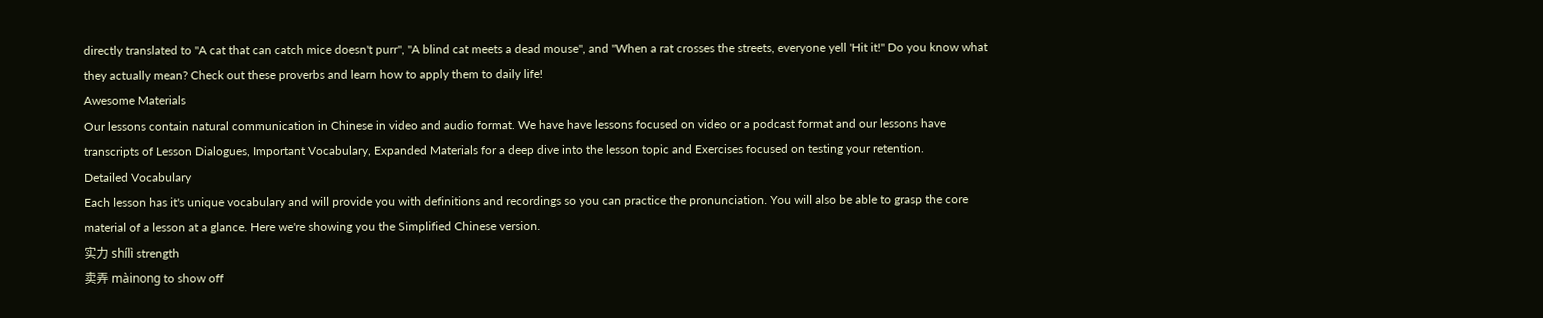directly translated to "A cat that can catch mice doesn't purr", "A blind cat meets a dead mouse", and "When a rat crosses the streets, everyone yell 'Hit it!" Do you know what they actually mean? Check out these proverbs and learn how to apply them to daily life!
Awesome Materials
Our lessons contain natural communication in Chinese in video and audio format. We have have lessons focused on video or a podcast format and our lessons have transcripts of Lesson Dialogues, Important Vocabulary, Expanded Materials for a deep dive into the lesson topic and Exercises focused on testing your retention.
Detailed Vocabulary
Each lesson has it's unique vocabulary and will provide you with definitions and recordings so you can practice the pronunciation. You will also be able to grasp the core material of a lesson at a glance. Here we're showing you the Simplified Chinese version.
实力 shílì strength
卖弄 màinong to show off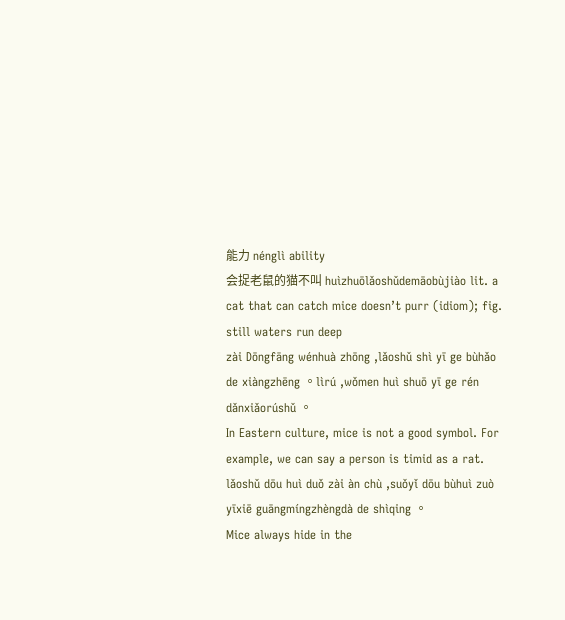能力 nénglì ability
会捉老鼠的猫不叫 huìzhuōlǎoshǔdemāobùjiào lit. a cat that can catch mice doesn’t purr (idiom); fig. still waters run deep
zài Dōngfāng wénhuà zhōng ,lǎoshǔ shì yī ge bùhǎo de xiàngzhēng 。lìrú ,wǒmen huì shuō yī ge rén dǎnxiǎorúshǔ 。
In Eastern culture, mice is not a good symbol. For example, we can say a person is timid as a rat.
lǎoshǔ dōu huì duǒ zài àn chù ,suǒyǐ dōu bùhuì zuò yīxiē guāngmíngzhèngdà de shìqing 。
Mice always hide in the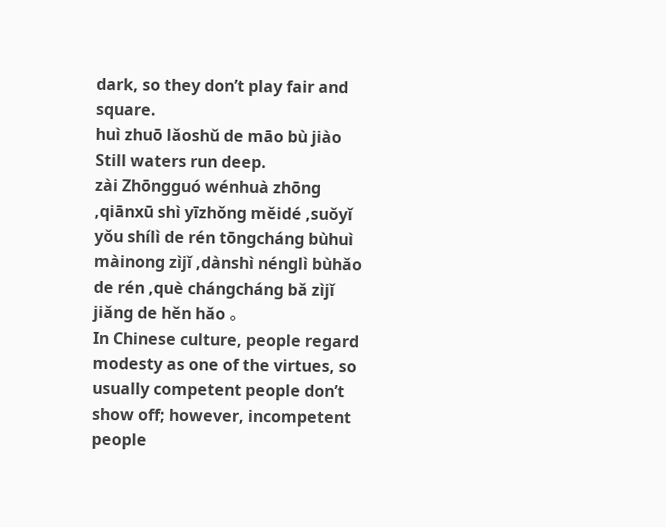dark, so they don’t play fair and square.
huì zhuō lǎoshǔ de māo bù jiào
Still waters run deep.
zài Zhōngguó wénhuà zhōng ,qiānxū shì yīzhǒng měidé ,suǒyǐ yǒu shílì de rén tōngcháng bùhuì màinong zìjǐ ,dànshì nénglì bùhǎo de rén ,què chángcháng bǎ zìjǐ jiǎng de hěn hǎo 。
In Chinese culture, people regard modesty as one of the virtues, so usually competent people don’t show off; however, incompetent people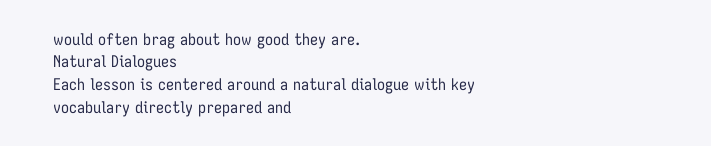would often brag about how good they are.
Natural Dialogues
Each lesson is centered around a natural dialogue with key vocabulary directly prepared and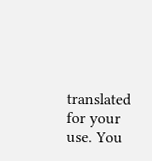translated for your use. You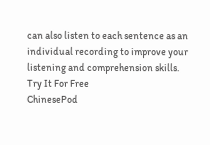can also listen to each sentence as an individual recording to improve your listening and comprehension skills.
Try It For Free
ChinesePod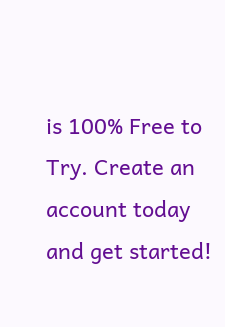is 100% Free to Try. Create an account today and get started!